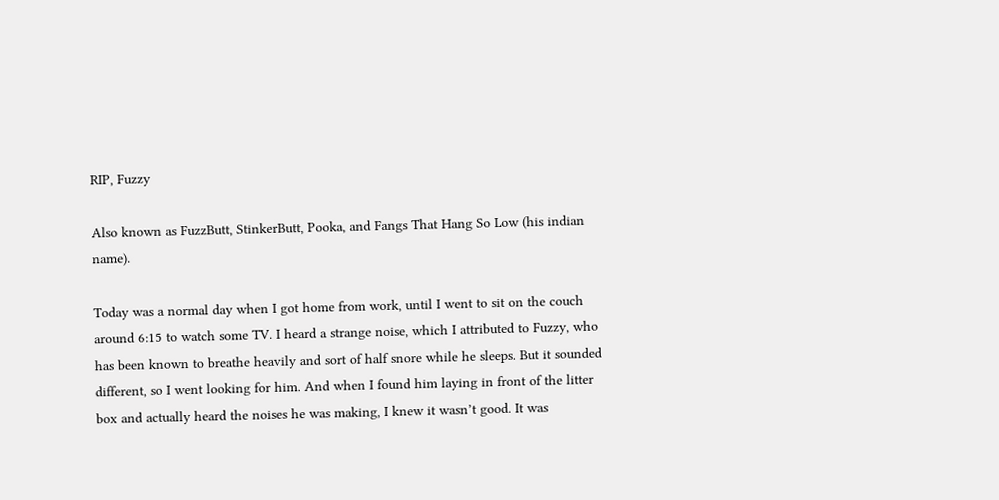RIP, Fuzzy

Also known as FuzzButt, StinkerButt, Pooka, and Fangs That Hang So Low (his indian name).

Today was a normal day when I got home from work, until I went to sit on the couch around 6:15 to watch some TV. I heard a strange noise, which I attributed to Fuzzy, who has been known to breathe heavily and sort of half snore while he sleeps. But it sounded different, so I went looking for him. And when I found him laying in front of the litter box and actually heard the noises he was making, I knew it wasn’t good. It was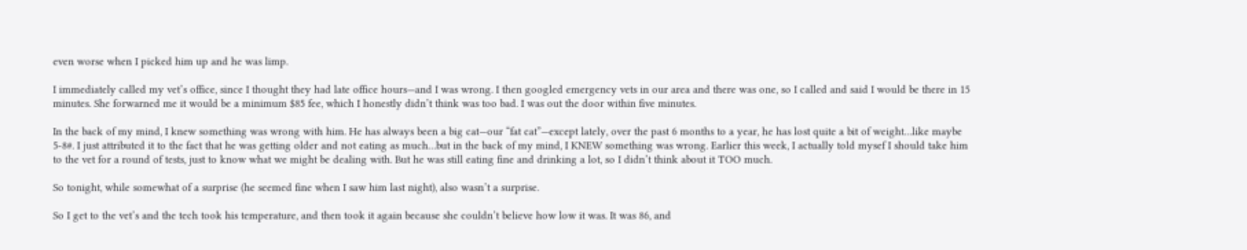even worse when I picked him up and he was limp.

I immediately called my vet’s office, since I thought they had late office hours—and I was wrong. I then googled emergency vets in our area and there was one, so I called and said I would be there in 15 minutes. She forwarned me it would be a minimum $85 fee, which I honestly didn’t think was too bad. I was out the door within five minutes.

In the back of my mind, I knew something was wrong with him. He has always been a big cat—our “fat cat”—except lately, over the past 6 months to a year, he has lost quite a bit of weight…like maybe 5-8#. I just attributed it to the fact that he was getting older and not eating as much…but in the back of my mind, I KNEW something was wrong. Earlier this week, I actually told mysef I should take him to the vet for a round of tests, just to know what we might be dealing with. But he was still eating fine and drinking a lot, so I didn’t think about it TOO much.

So tonight, while somewhat of a surprise (he seemed fine when I saw him last night), also wasn’t a surprise.

So I get to the vet’s and the tech took his temperature, and then took it again because she couldn’t believe how low it was. It was 86, and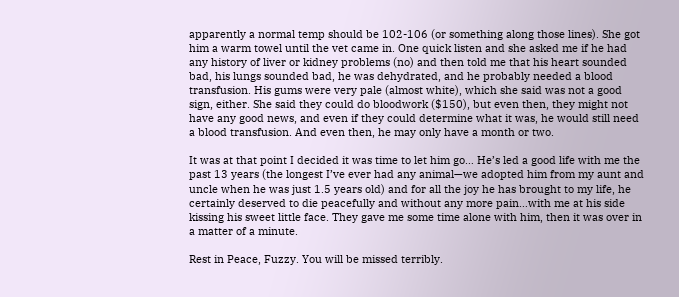apparently a normal temp should be 102-106 (or something along those lines). She got him a warm towel until the vet came in. One quick listen and she asked me if he had any history of liver or kidney problems (no) and then told me that his heart sounded bad, his lungs sounded bad, he was dehydrated, and he probably needed a blood transfusion. His gums were very pale (almost white), which she said was not a good sign, either. She said they could do bloodwork ($150), but even then, they might not have any good news, and even if they could determine what it was, he would still need a blood transfusion. And even then, he may only have a month or two.

It was at that point I decided it was time to let him go… He’s led a good life with me the past 13 years (the longest I’ve ever had any animal—we adopted him from my aunt and uncle when he was just 1.5 years old) and for all the joy he has brought to my life, he certainly deserved to die peacefully and without any more pain…with me at his side kissing his sweet little face. They gave me some time alone with him, then it was over in a matter of a minute.

Rest in Peace, Fuzzy. You will be missed terribly.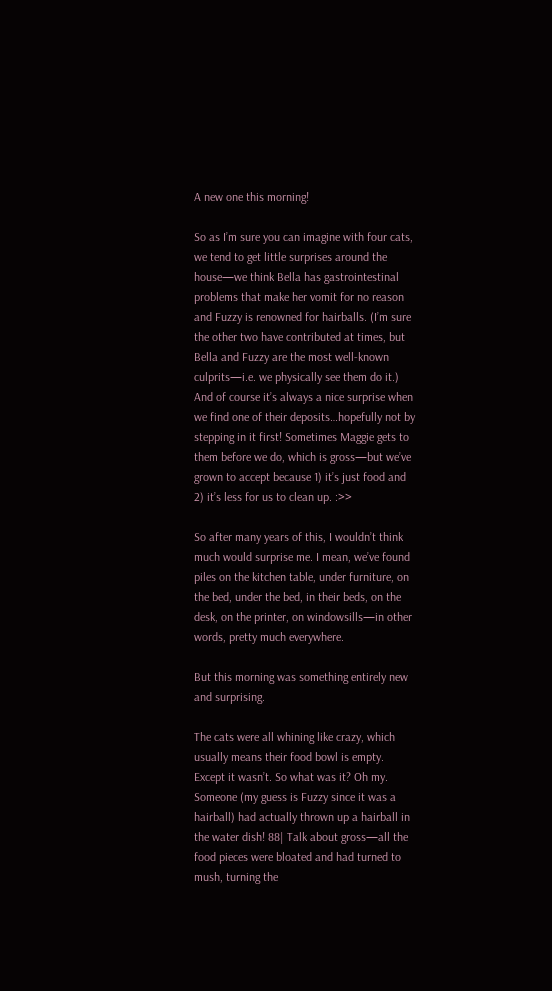A new one this morning!

So as I’m sure you can imagine with four cats, we tend to get little surprises around the house—we think Bella has gastrointestinal problems that make her vomit for no reason and Fuzzy is renowned for hairballs. (I’m sure the other two have contributed at times, but Bella and Fuzzy are the most well-known culprits—i.e. we physically see them do it.) And of course it’s always a nice surprise when we find one of their deposits…hopefully not by stepping in it first! Sometimes Maggie gets to them before we do, which is gross—but we’ve grown to accept because 1) it’s just food and 2) it’s less for us to clean up. :>>

So after many years of this, I wouldn’t think much would surprise me. I mean, we’ve found piles on the kitchen table, under furniture, on the bed, under the bed, in their beds, on the desk, on the printer, on windowsills—in other words, pretty much everywhere.

But this morning was something entirely new and surprising.

The cats were all whining like crazy, which usually means their food bowl is empty. Except it wasn’t. So what was it? Oh my. Someone (my guess is Fuzzy since it was a hairball) had actually thrown up a hairball in the water dish! 88| Talk about gross—all the food pieces were bloated and had turned to mush, turning the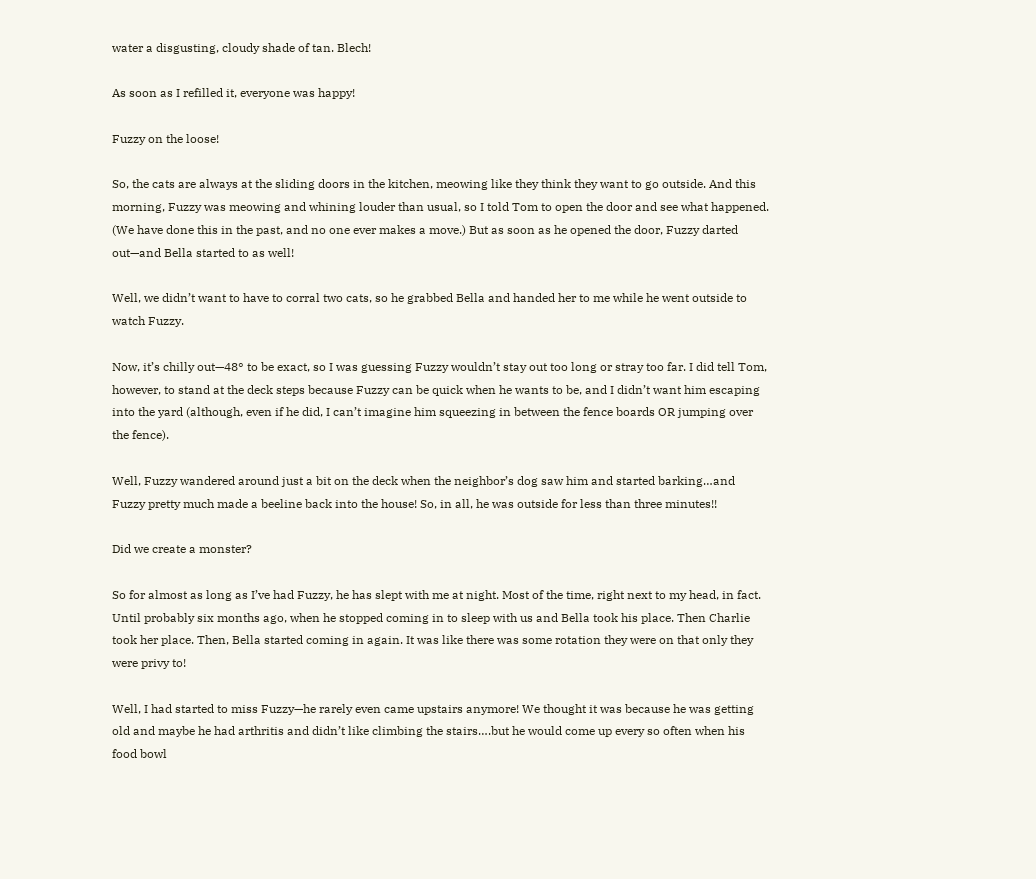water a disgusting, cloudy shade of tan. Blech!

As soon as I refilled it, everyone was happy!

Fuzzy on the loose!

So, the cats are always at the sliding doors in the kitchen, meowing like they think they want to go outside. And this morning, Fuzzy was meowing and whining louder than usual, so I told Tom to open the door and see what happened. (We have done this in the past, and no one ever makes a move.) But as soon as he opened the door, Fuzzy darted out—and Bella started to as well!

Well, we didn’t want to have to corral two cats, so he grabbed Bella and handed her to me while he went outside to watch Fuzzy.

Now, it’s chilly out—48° to be exact, so I was guessing Fuzzy wouldn’t stay out too long or stray too far. I did tell Tom, however, to stand at the deck steps because Fuzzy can be quick when he wants to be, and I didn’t want him escaping into the yard (although, even if he did, I can’t imagine him squeezing in between the fence boards OR jumping over the fence).

Well, Fuzzy wandered around just a bit on the deck when the neighbor’s dog saw him and started barking…and Fuzzy pretty much made a beeline back into the house! So, in all, he was outside for less than three minutes!!

Did we create a monster?

So for almost as long as I’ve had Fuzzy, he has slept with me at night. Most of the time, right next to my head, in fact. Until probably six months ago, when he stopped coming in to sleep with us and Bella took his place. Then Charlie took her place. Then, Bella started coming in again. It was like there was some rotation they were on that only they were privy to!

Well, I had started to miss Fuzzy—he rarely even came upstairs anymore! We thought it was because he was getting old and maybe he had arthritis and didn’t like climbing the stairs….but he would come up every so often when his food bowl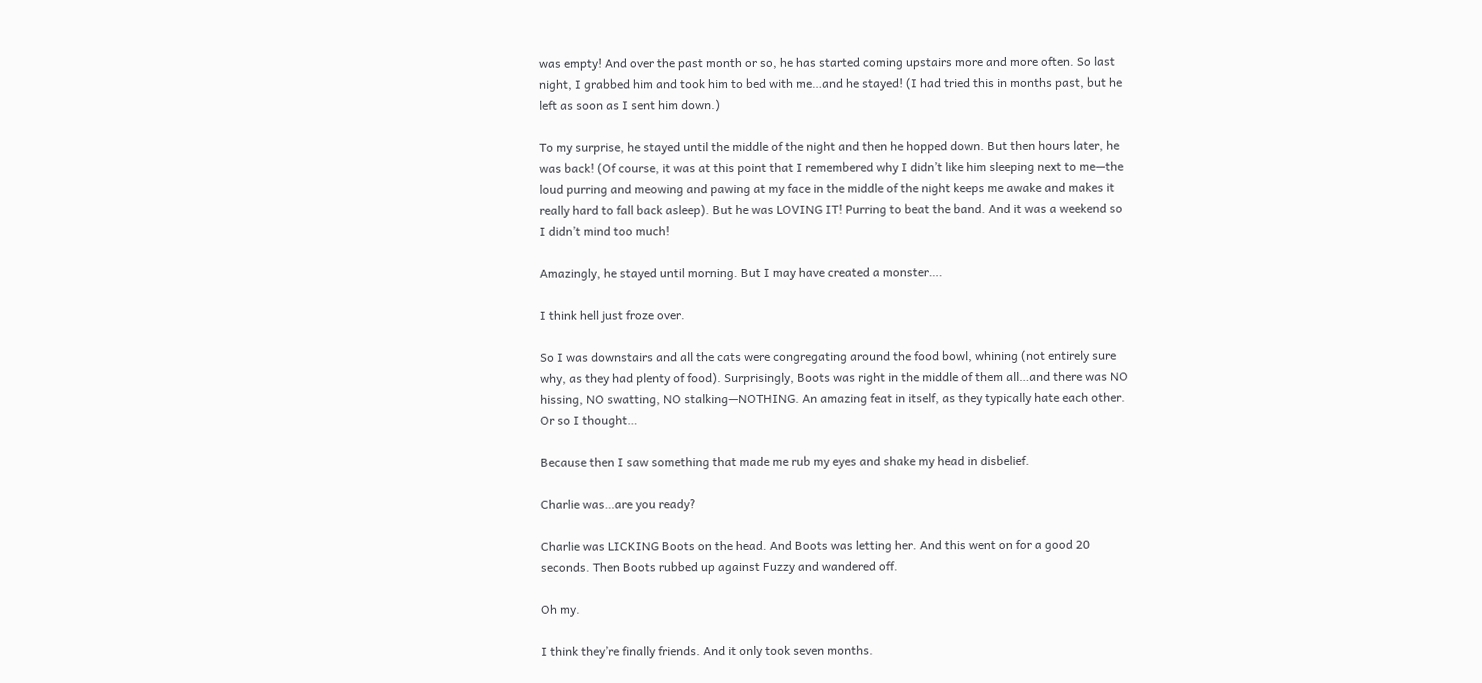was empty! And over the past month or so, he has started coming upstairs more and more often. So last night, I grabbed him and took him to bed with me…and he stayed! (I had tried this in months past, but he left as soon as I sent him down.)

To my surprise, he stayed until the middle of the night and then he hopped down. But then hours later, he was back! (Of course, it was at this point that I remembered why I didn’t like him sleeping next to me—the loud purring and meowing and pawing at my face in the middle of the night keeps me awake and makes it really hard to fall back asleep). But he was LOVING IT! Purring to beat the band. And it was a weekend so I didn’t mind too much!

Amazingly, he stayed until morning. But I may have created a monster….

I think hell just froze over.

So I was downstairs and all the cats were congregating around the food bowl, whining (not entirely sure why, as they had plenty of food). Surprisingly, Boots was right in the middle of them all…and there was NO hissing, NO swatting, NO stalking—NOTHING. An amazing feat in itself, as they typically hate each other. Or so I thought…

Because then I saw something that made me rub my eyes and shake my head in disbelief.

Charlie was…are you ready?

Charlie was LICKING Boots on the head. And Boots was letting her. And this went on for a good 20 seconds. Then Boots rubbed up against Fuzzy and wandered off.

Oh my.

I think they’re finally friends. And it only took seven months.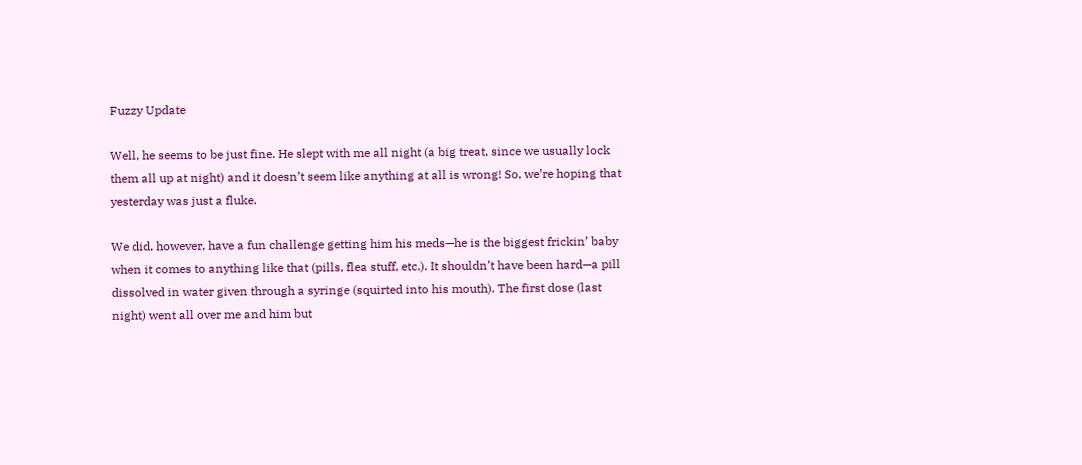Fuzzy Update

Well, he seems to be just fine. He slept with me all night (a big treat, since we usually lock them all up at night) and it doesn’t seem like anything at all is wrong! So, we’re hoping that yesterday was just a fluke.

We did, however, have a fun challenge getting him his meds—he is the biggest frickin’ baby when it comes to anything like that (pills, flea stuff, etc.). It shouldn’t have been hard—a pill dissolved in water given through a syringe (squirted into his mouth). The first dose (last night) went all over me and him but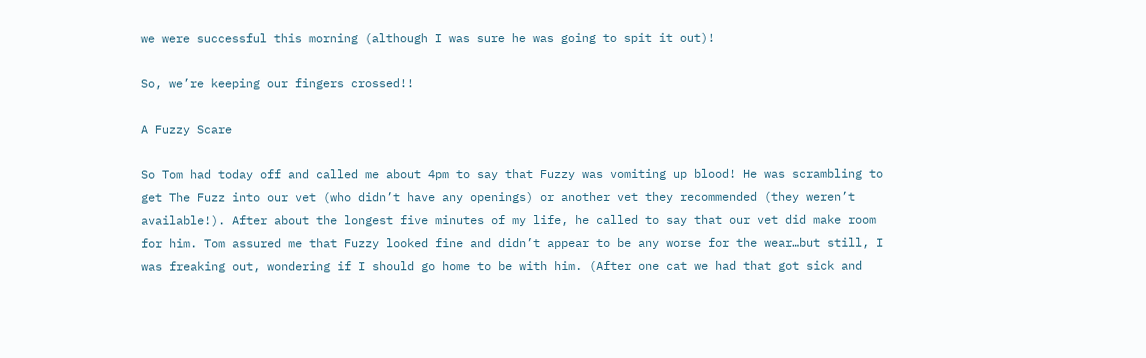we were successful this morning (although I was sure he was going to spit it out)!

So, we’re keeping our fingers crossed!!

A Fuzzy Scare

So Tom had today off and called me about 4pm to say that Fuzzy was vomiting up blood! He was scrambling to get The Fuzz into our vet (who didn’t have any openings) or another vet they recommended (they weren’t available!). After about the longest five minutes of my life, he called to say that our vet did make room for him. Tom assured me that Fuzzy looked fine and didn’t appear to be any worse for the wear…but still, I was freaking out, wondering if I should go home to be with him. (After one cat we had that got sick and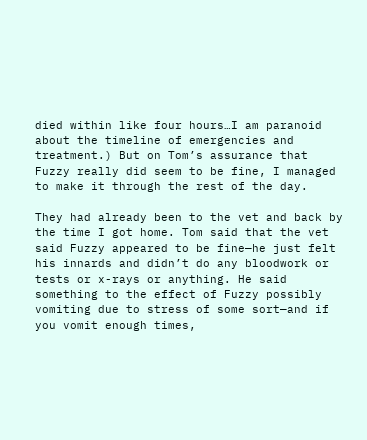died within like four hours…I am paranoid about the timeline of emergencies and treatment.) But on Tom’s assurance that Fuzzy really did seem to be fine, I managed to make it through the rest of the day.

They had already been to the vet and back by the time I got home. Tom said that the vet said Fuzzy appeared to be fine—he just felt his innards and didn’t do any bloodwork or tests or x-rays or anything. He said something to the effect of Fuzzy possibly vomiting due to stress of some sort—and if you vomit enough times,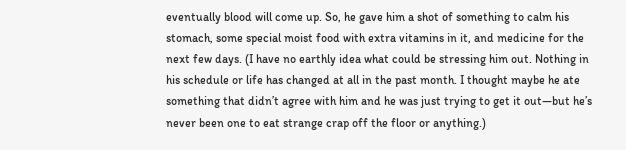eventually blood will come up. So, he gave him a shot of something to calm his stomach, some special moist food with extra vitamins in it, and medicine for the next few days. (I have no earthly idea what could be stressing him out. Nothing in his schedule or life has changed at all in the past month. I thought maybe he ate something that didn’t agree with him and he was just trying to get it out—but he’s never been one to eat strange crap off the floor or anything.)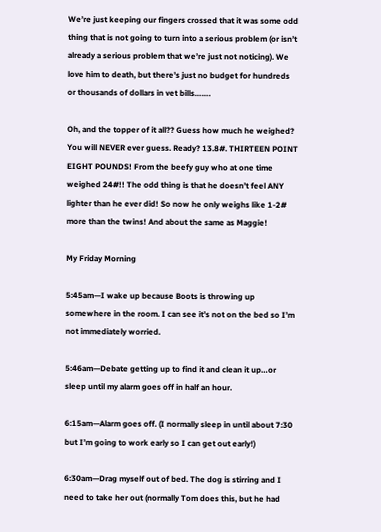We’re just keeping our fingers crossed that it was some odd thing that is not going to turn into a serious problem (or isn’t already a serious problem that we’re just not noticing). We love him to death, but there’s just no budget for hundreds or thousands of dollars in vet bills…….

Oh, and the topper of it all?? Guess how much he weighed? You will NEVER ever guess. Ready? 13.8#. THIRTEEN POINT EIGHT POUNDS! From the beefy guy who at one time weighed 24#!! The odd thing is that he doesn’t feel ANY lighter than he ever did! So now he only weighs like 1-2# more than the twins! And about the same as Maggie!

My Friday Morning

5:45am—I wake up because Boots is throwing up somewhere in the room. I can see it’s not on the bed so I’m not immediately worried.

5:46am—Debate getting up to find it and clean it up…or sleep until my alarm goes off in half an hour.

6:15am—Alarm goes off. (I normally sleep in until about 7:30 but I’m going to work early so I can get out early!)

6:30am—Drag myself out of bed. The dog is stirring and I need to take her out (normally Tom does this, but he had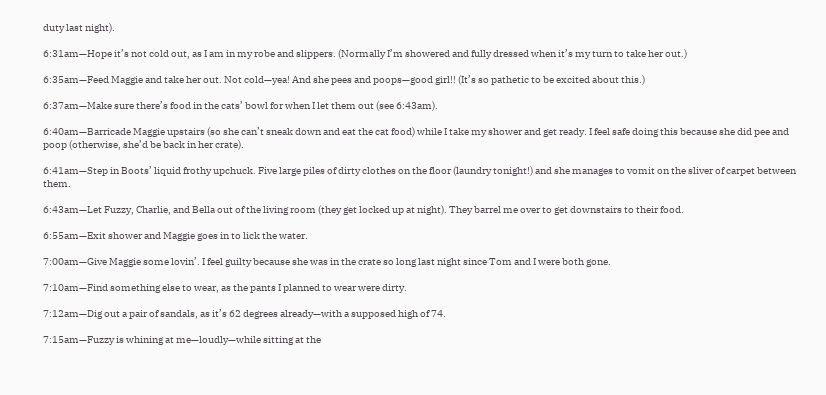duty last night).

6:31am—Hope it’s not cold out, as I am in my robe and slippers. (Normally I’m showered and fully dressed when it’s my turn to take her out.)

6:35am—Feed Maggie and take her out. Not cold—yea! And she pees and poops—good girl!! (It’s so pathetic to be excited about this.)

6:37am—Make sure there’s food in the cats’ bowl for when I let them out (see 6:43am).

6:40am—Barricade Maggie upstairs (so she can’t sneak down and eat the cat food) while I take my shower and get ready. I feel safe doing this because she did pee and poop (otherwise, she’d be back in her crate).

6:41am—Step in Boots’ liquid frothy upchuck. Five large piles of dirty clothes on the floor (laundry tonight!) and she manages to vomit on the sliver of carpet between them.

6:43am—Let Fuzzy, Charlie, and Bella out of the living room (they get locked up at night). They barrel me over to get downstairs to their food.

6:55am—Exit shower and Maggie goes in to lick the water.

7:00am—Give Maggie some lovin’. I feel guilty because she was in the crate so long last night since Tom and I were both gone.

7:10am—Find something else to wear, as the pants I planned to wear were dirty.

7:12am—Dig out a pair of sandals, as it’s 62 degrees already—with a supposed high of 74.

7:15am—Fuzzy is whining at me—loudly—while sitting at the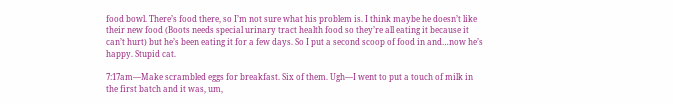food bowl. There’s food there, so I’m not sure what his problem is. I think maybe he doesn’t like their new food (Boots needs special urinary tract health food so they’re all eating it because it can’t hurt) but he’s been eating it for a few days. So I put a second scoop of food in and…now he’s happy. Stupid cat.

7:17am—Make scrambled eggs for breakfast. Six of them. Ugh—I went to put a touch of milk in the first batch and it was, um,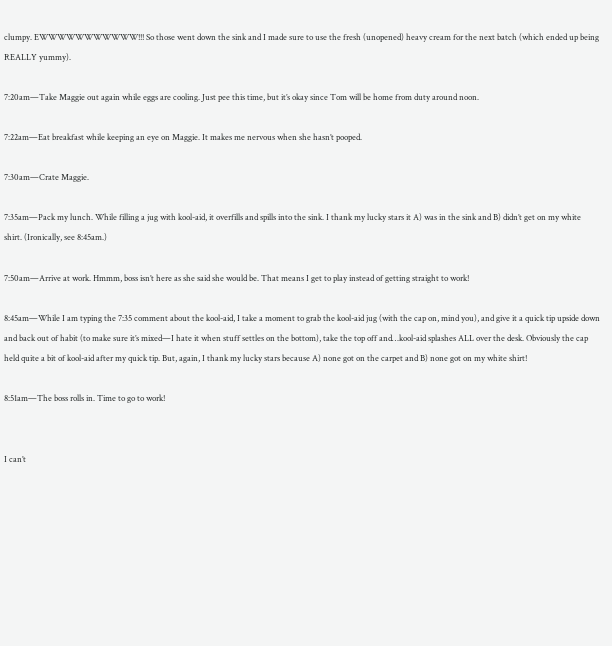clumpy. EWWWWWWWWWWW!!! So those went down the sink and I made sure to use the fresh (unopened) heavy cream for the next batch (which ended up being REALLY yummy).

7:20am—Take Maggie out again while eggs are cooling. Just pee this time, but it’s okay since Tom will be home from duty around noon.

7:22am—Eat breakfast while keeping an eye on Maggie. It makes me nervous when she hasn’t pooped.

7:30am—Crate Maggie.

7:35am—Pack my lunch. While filling a jug with kool-aid, it overfills and spills into the sink. I thank my lucky stars it A) was in the sink and B) didn’t get on my white shirt. (Ironically, see 8:45am.)

7:50am—Arrive at work. Hmmm, boss isn’t here as she said she would be. That means I get to play instead of getting straight to work!

8:45am—While I am typing the 7:35 comment about the kool-aid, I take a moment to grab the kool-aid jug (with the cap on, mind you), and give it a quick tip upside down and back out of habit (to make sure it’s mixed—I hate it when stuff settles on the bottom), take the top off and…kool-aid splashes ALL over the desk. Obviously the cap held quite a bit of kool-aid after my quick tip. But, again, I thank my lucky stars because A) none got on the carpet and B) none got on my white shirt!

8:51am—The boss rolls in. Time to go to work!


I can’t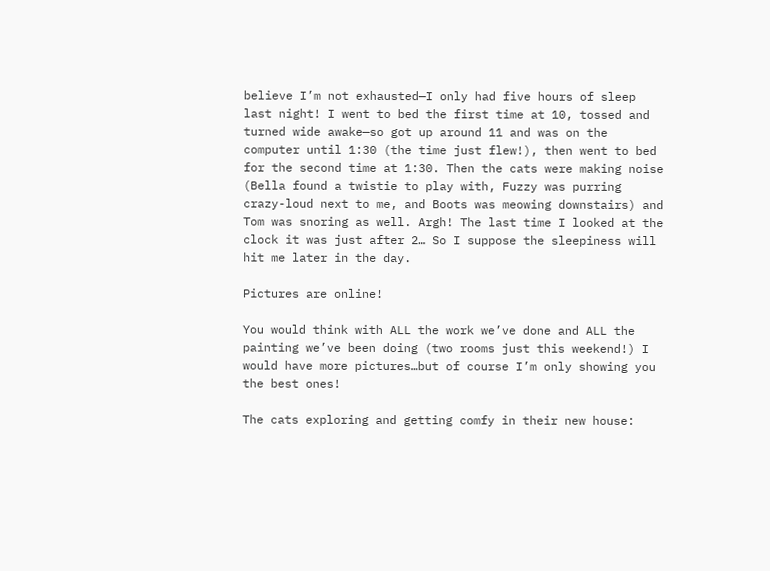believe I’m not exhausted—I only had five hours of sleep last night! I went to bed the first time at 10, tossed and turned wide awake—so got up around 11 and was on the computer until 1:30 (the time just flew!), then went to bed for the second time at 1:30. Then the cats were making noise (Bella found a twistie to play with, Fuzzy was purring crazy-loud next to me, and Boots was meowing downstairs) and Tom was snoring as well. Argh! The last time I looked at the clock it was just after 2… So I suppose the sleepiness will hit me later in the day.

Pictures are online!

You would think with ALL the work we’ve done and ALL the painting we’ve been doing (two rooms just this weekend!) I would have more pictures…but of course I’m only showing you the best ones!

The cats exploring and getting comfy in their new house: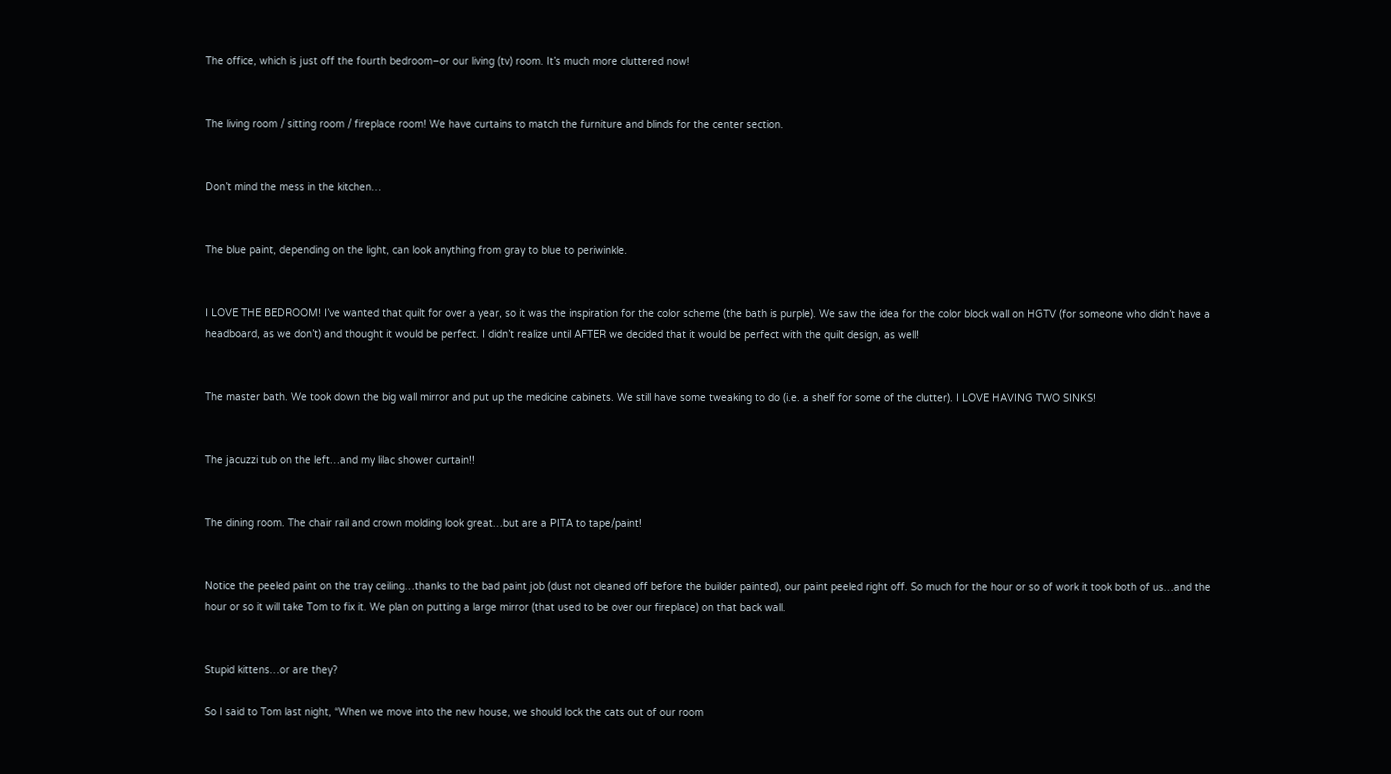The office, which is just off the fourth bedroom–or our living (tv) room. It’s much more cluttered now!


The living room / sitting room / fireplace room! We have curtains to match the furniture and blinds for the center section.


Don’t mind the mess in the kitchen…


The blue paint, depending on the light, can look anything from gray to blue to periwinkle.


I LOVE THE BEDROOM! I’ve wanted that quilt for over a year, so it was the inspiration for the color scheme (the bath is purple). We saw the idea for the color block wall on HGTV (for someone who didn’t have a headboard, as we don’t) and thought it would be perfect. I didn’t realize until AFTER we decided that it would be perfect with the quilt design, as well!


The master bath. We took down the big wall mirror and put up the medicine cabinets. We still have some tweaking to do (i.e. a shelf for some of the clutter). I LOVE HAVING TWO SINKS!


The jacuzzi tub on the left…and my lilac shower curtain!!


The dining room. The chair rail and crown molding look great…but are a PITA to tape/paint!


Notice the peeled paint on the tray ceiling…thanks to the bad paint job (dust not cleaned off before the builder painted), our paint peeled right off. So much for the hour or so of work it took both of us…and the hour or so it will take Tom to fix it. We plan on putting a large mirror (that used to be over our fireplace) on that back wall.


Stupid kittens…or are they?

So I said to Tom last night, “When we move into the new house, we should lock the cats out of our room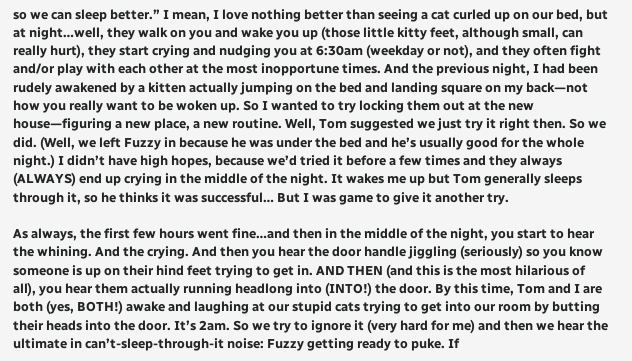so we can sleep better.” I mean, I love nothing better than seeing a cat curled up on our bed, but at night…well, they walk on you and wake you up (those little kitty feet, although small, can really hurt), they start crying and nudging you at 6:30am (weekday or not), and they often fight and/or play with each other at the most inopportune times. And the previous night, I had been rudely awakened by a kitten actually jumping on the bed and landing square on my back—not how you really want to be woken up. So I wanted to try locking them out at the new house—figuring a new place, a new routine. Well, Tom suggested we just try it right then. So we did. (Well, we left Fuzzy in because he was under the bed and he’s usually good for the whole night.) I didn’t have high hopes, because we’d tried it before a few times and they always (ALWAYS) end up crying in the middle of the night. It wakes me up but Tom generally sleeps through it, so he thinks it was successful… But I was game to give it another try.

As always, the first few hours went fine…and then in the middle of the night, you start to hear the whining. And the crying. And then you hear the door handle jiggling (seriously) so you know someone is up on their hind feet trying to get in. AND THEN (and this is the most hilarious of all), you hear them actually running headlong into (INTO!) the door. By this time, Tom and I are both (yes, BOTH!) awake and laughing at our stupid cats trying to get into our room by butting their heads into the door. It’s 2am. So we try to ignore it (very hard for me) and then we hear the ultimate in can’t-sleep-through-it noise: Fuzzy getting ready to puke. If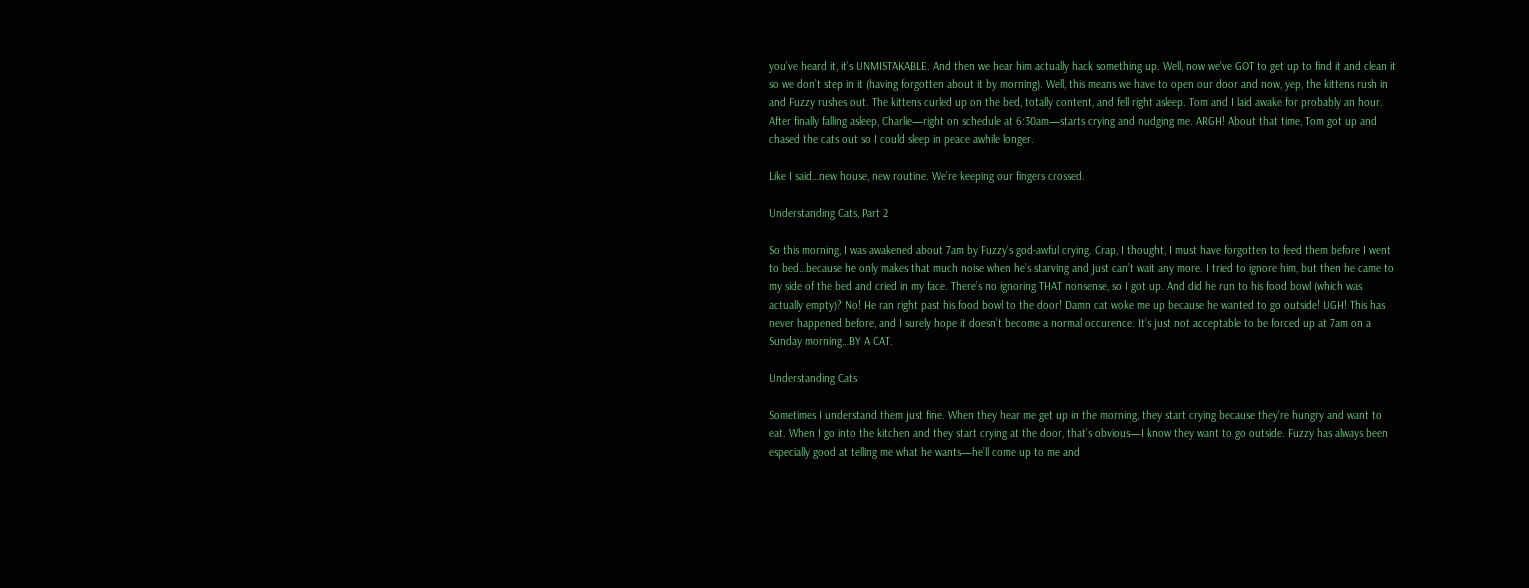you’ve heard it, it’s UNMISTAKABLE. And then we hear him actually hack something up. Well, now we’ve GOT to get up to find it and clean it so we don’t step in it (having forgotten about it by morning). Well, this means we have to open our door and now, yep, the kittens rush in and Fuzzy rushes out. The kittens curled up on the bed, totally content, and fell right asleep. Tom and I laid awake for probably an hour. After finally falling asleep, Charlie—right on schedule at 6:30am—starts crying and nudging me. ARGH! About that time, Tom got up and chased the cats out so I could sleep in peace awhile longer.

Like I said…new house, new routine. We’re keeping our fingers crossed.

Understanding Cats, Part 2

So this morning, I was awakened about 7am by Fuzzy’s god-awful crying. Crap, I thought, I must have forgotten to feed them before I went to bed…because he only makes that much noise when he’s starving and just can’t wait any more. I tried to ignore him, but then he came to my side of the bed and cried in my face. There’s no ignoring THAT nonsense, so I got up. And did he run to his food bowl (which was actually empty)? No! He ran right past his food bowl to the door! Damn cat woke me up because he wanted to go outside! UGH! This has never happened before, and I surely hope it doesn’t become a normal occurence. It’s just not acceptable to be forced up at 7am on a Sunday morning…BY A CAT.

Understanding Cats

Sometimes I understand them just fine. When they hear me get up in the morning, they start crying because they’re hungry and want to eat. When I go into the kitchen and they start crying at the door, that’s obvious—I know they want to go outside. Fuzzy has always been especially good at telling me what he wants—he’ll come up to me and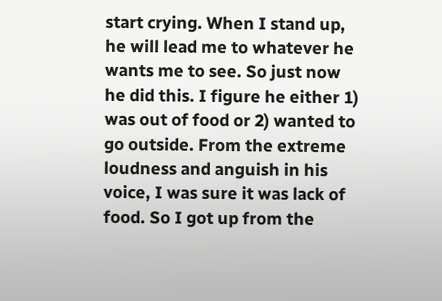start crying. When I stand up, he will lead me to whatever he wants me to see. So just now he did this. I figure he either 1) was out of food or 2) wanted to go outside. From the extreme loudness and anguish in his voice, I was sure it was lack of food. So I got up from the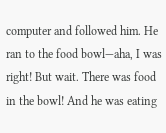computer and followed him. He ran to the food bowl—aha, I was right! But wait. There was food in the bowl! And he was eating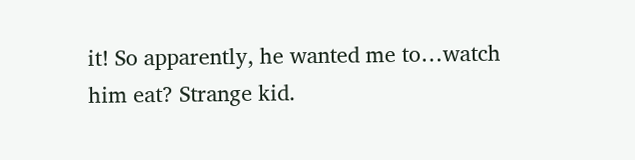it! So apparently, he wanted me to…watch him eat? Strange kid.